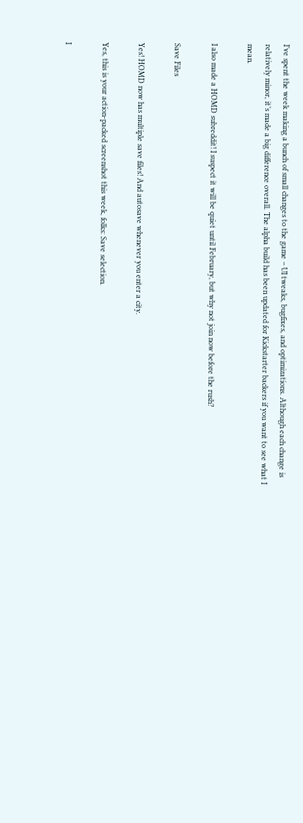I’ve spent the week making a bunch of small changes to the game – UI tweaks, bugfixes, and optimizations. Although each change is relatively minor, it’s made a big difference overall. The alpha build has been updated for Kickstarter backers if you want to see what I mean.

I also made a HOMD subreddit! I suspect it will be quiet until February, but why not join now before the rush?

Save Files

Yes! HOMD now has multiple save files! And autosave whenever you enter a city.

Yes, this is your action-packed screenshot this week, folks: Save selection.

I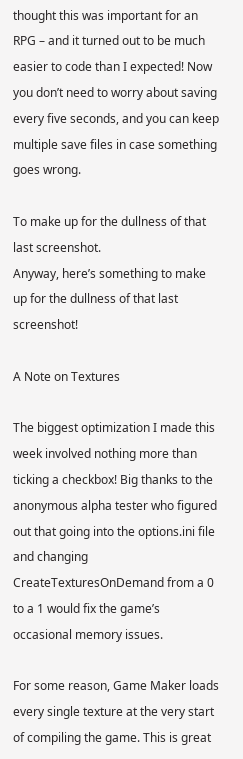thought this was important for an RPG – and it turned out to be much easier to code than I expected! Now you don’t need to worry about saving every five seconds, and you can keep multiple save files in case something goes wrong.

To make up for the dullness of that last screenshot.
Anyway, here’s something to make up for the dullness of that last screenshot!

A Note on Textures

The biggest optimization I made this week involved nothing more than ticking a checkbox! Big thanks to the anonymous alpha tester who figured out that going into the options.ini file and changing CreateTexturesOnDemand from a 0 to a 1 would fix the game’s occasional memory issues.

For some reason, Game Maker loads every single texture at the very start of compiling the game. This is great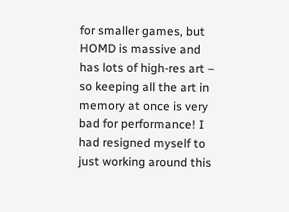for smaller games, but HOMD is massive and has lots of high-res art – so keeping all the art in memory at once is very bad for performance! I had resigned myself to just working around this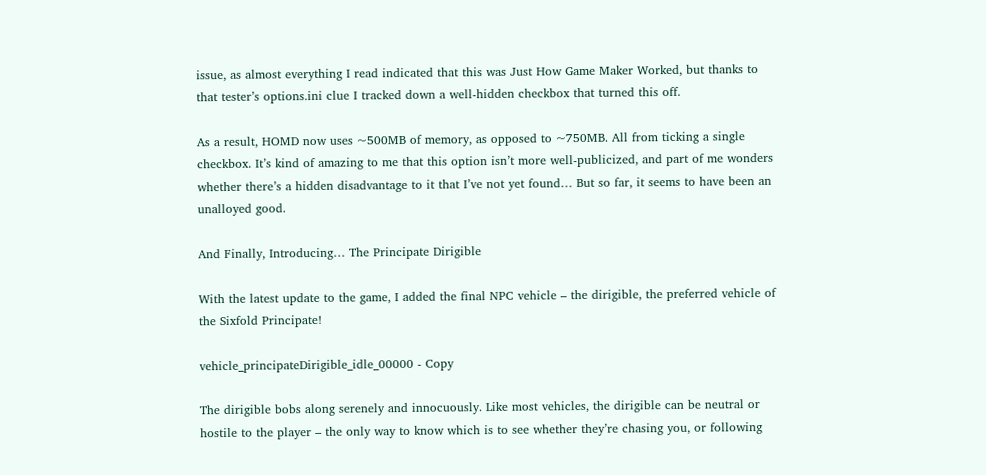issue, as almost everything I read indicated that this was Just How Game Maker Worked, but thanks to that tester’s options.ini clue I tracked down a well-hidden checkbox that turned this off.

As a result, HOMD now uses ~500MB of memory, as opposed to ~750MB. All from ticking a single checkbox. It’s kind of amazing to me that this option isn’t more well-publicized, and part of me wonders whether there’s a hidden disadvantage to it that I’ve not yet found… But so far, it seems to have been an unalloyed good.

And Finally, Introducing… The Principate Dirigible

With the latest update to the game, I added the final NPC vehicle – the dirigible, the preferred vehicle of the Sixfold Principate!

vehicle_principateDirigible_idle_00000 - Copy

The dirigible bobs along serenely and innocuously. Like most vehicles, the dirigible can be neutral or hostile to the player – the only way to know which is to see whether they’re chasing you, or following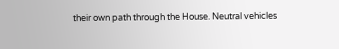their own path through the House. Neutral vehicles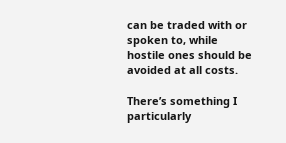can be traded with or spoken to, while hostile ones should be avoided at all costs.

There’s something I particularly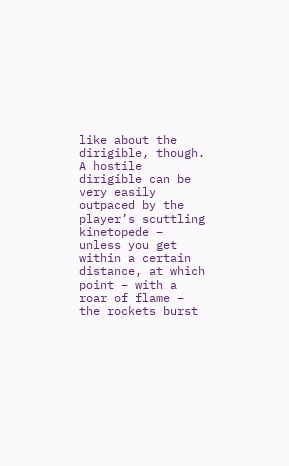like about the dirigible, though. A hostile dirigible can be very easily outpaced by the player’s scuttling kinetopede – unless you get within a certain distance, at which point – with a roar of flame – the rockets burst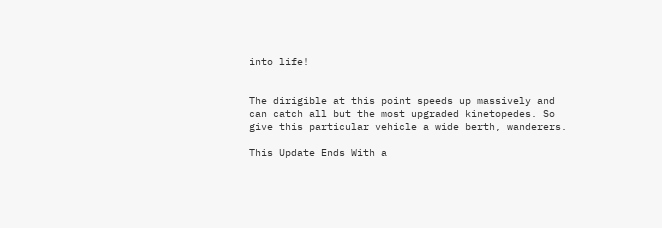into life!


The dirigible at this point speeds up massively and can catch all but the most upgraded kinetopedes. So give this particular vehicle a wide berth, wanderers.

This Update Ends With a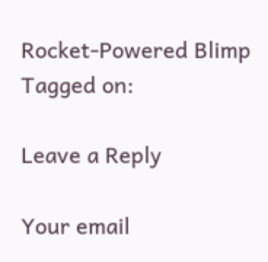Rocket-Powered Blimp
Tagged on:

Leave a Reply

Your email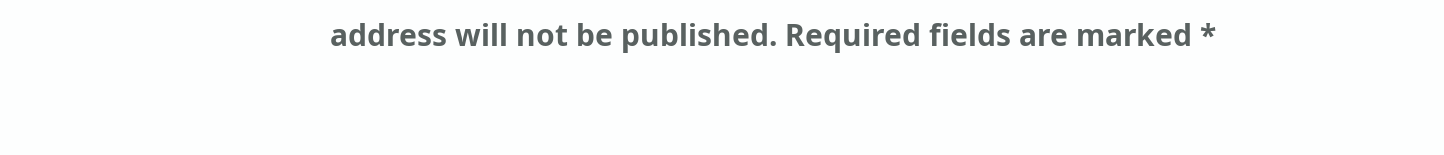address will not be published. Required fields are marked *